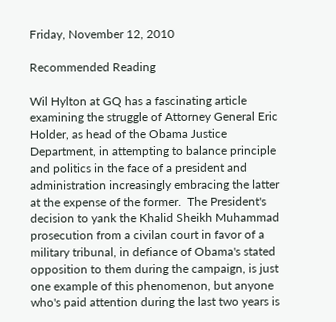Friday, November 12, 2010

Recommended Reading

Wil Hylton at GQ has a fascinating article examining the struggle of Attorney General Eric Holder, as head of the Obama Justice Department, in attempting to balance principle and politics in the face of a president and administration increasingly embracing the latter at the expense of the former.  The President's decision to yank the Khalid Sheikh Muhammad prosecution from a civilan court in favor of a military tribunal, in defiance of Obama's stated opposition to them during the campaign, is just one example of this phenomenon, but anyone who's paid attention during the last two years is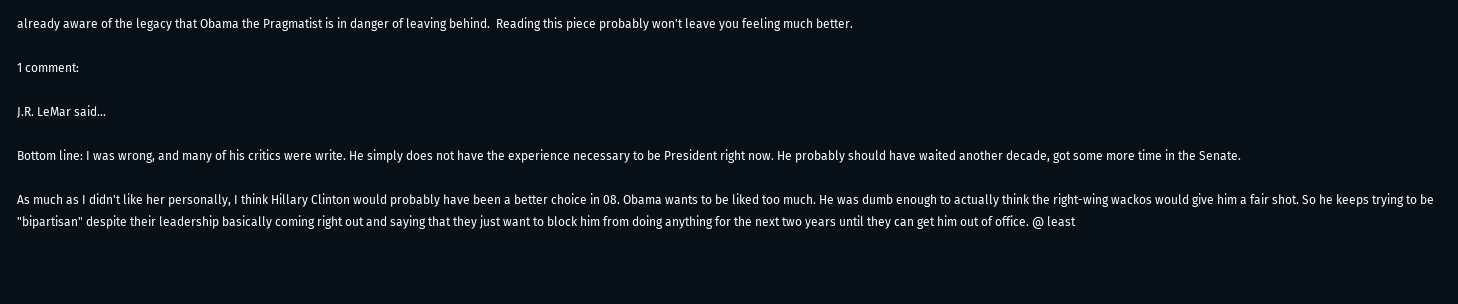already aware of the legacy that Obama the Pragmatist is in danger of leaving behind.  Reading this piece probably won't leave you feeling much better.

1 comment:

J.R. LeMar said...

Bottom line: I was wrong, and many of his critics were write. He simply does not have the experience necessary to be President right now. He probably should have waited another decade, got some more time in the Senate.

As much as I didn't like her personally, I think Hillary Clinton would probably have been a better choice in 08. Obama wants to be liked too much. He was dumb enough to actually think the right-wing wackos would give him a fair shot. So he keeps trying to be "bipartisan" despite their leadership basically coming right out and saying that they just want to block him from doing anything for the next two years until they can get him out of office. @ least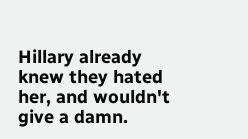Hillary already knew they hated her, and wouldn't give a damn.